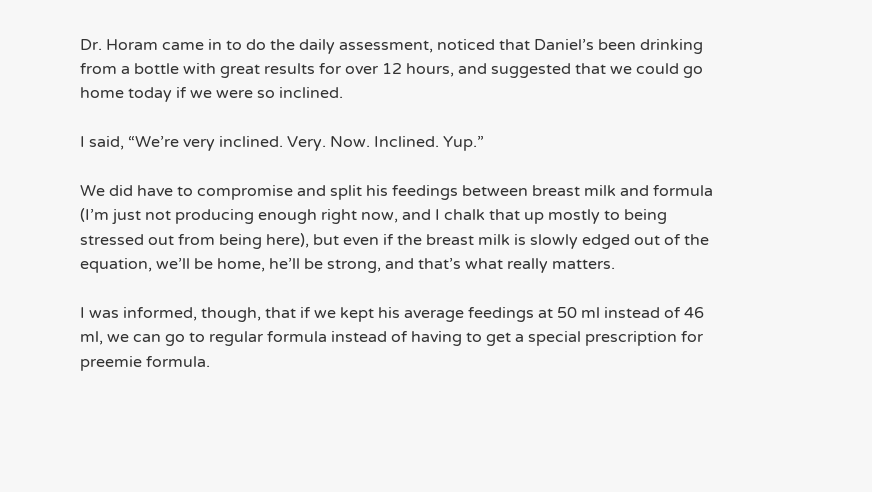Dr. Horam came in to do the daily assessment, noticed that Daniel’s been drinking from a bottle with great results for over 12 hours, and suggested that we could go home today if we were so inclined.

I said, “We’re very inclined. Very. Now. Inclined. Yup.”

We did have to compromise and split his feedings between breast milk and formula (I’m just not producing enough right now, and I chalk that up mostly to being stressed out from being here), but even if the breast milk is slowly edged out of the equation, we’ll be home, he’ll be strong, and that’s what really matters.

I was informed, though, that if we kept his average feedings at 50 ml instead of 46 ml, we can go to regular formula instead of having to get a special prescription for preemie formula.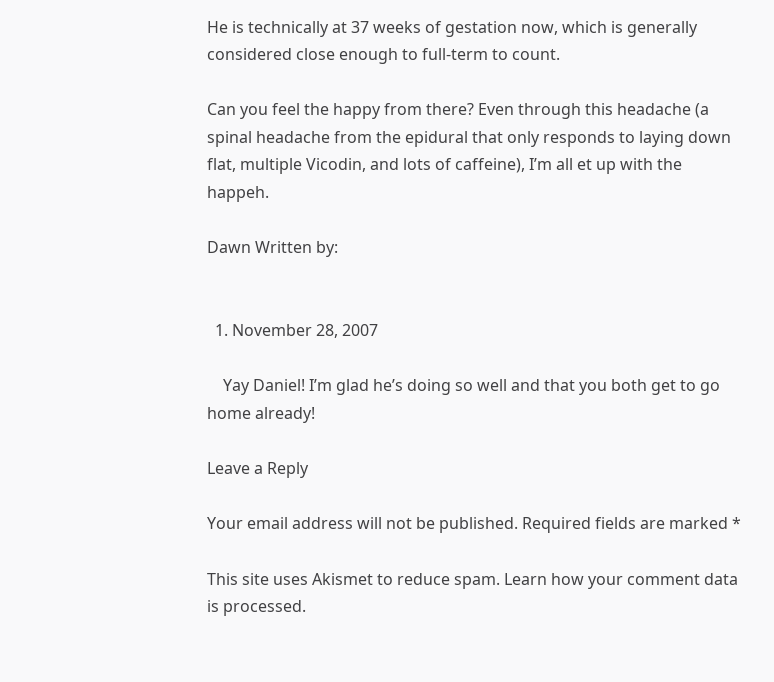He is technically at 37 weeks of gestation now, which is generally considered close enough to full-term to count.

Can you feel the happy from there? Even through this headache (a spinal headache from the epidural that only responds to laying down flat, multiple Vicodin, and lots of caffeine), I’m all et up with the happeh.

Dawn Written by:


  1. November 28, 2007

    Yay Daniel! I’m glad he’s doing so well and that you both get to go home already!

Leave a Reply

Your email address will not be published. Required fields are marked *

This site uses Akismet to reduce spam. Learn how your comment data is processed.